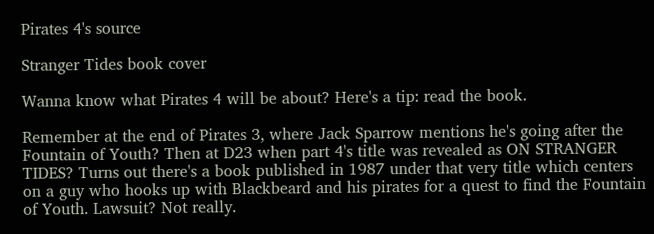Pirates 4's source

Stranger Tides book cover

Wanna know what Pirates 4 will be about? Here's a tip: read the book.

Remember at the end of Pirates 3, where Jack Sparrow mentions he's going after the Fountain of Youth? Then at D23 when part 4's title was revealed as ON STRANGER TIDES? Turns out there's a book published in 1987 under that very title which centers on a guy who hooks up with Blackbeard and his pirates for a quest to find the Fountain of Youth. Lawsuit? Not really.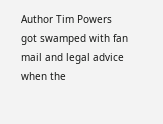Author Tim Powers got swamped with fan mail and legal advice when the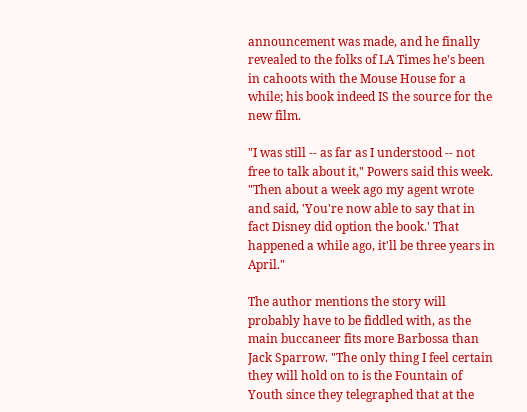announcement was made, and he finally revealed to the folks of LA Times he's been in cahoots with the Mouse House for a while; his book indeed IS the source for the new film.

"I was still -- as far as I understood -- not free to talk about it," Powers said this week. "Then about a week ago my agent wrote and said, 'You're now able to say that in fact Disney did option the book.' That happened a while ago, it'll be three years in April."

The author mentions the story will probably have to be fiddled with, as the main buccaneer fits more Barbossa than Jack Sparrow. "The only thing I feel certain they will hold on to is the Fountain of Youth since they telegraphed that at the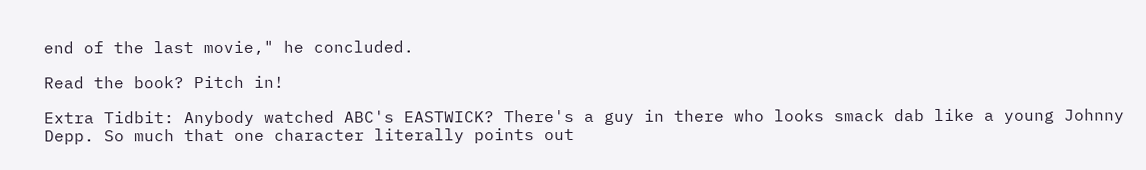end of the last movie," he concluded.

Read the book? Pitch in!

Extra Tidbit: Anybody watched ABC's EASTWICK? There's a guy in there who looks smack dab like a young Johnny Depp. So much that one character literally points out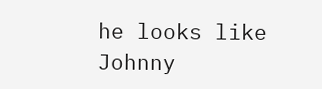he looks like Johnny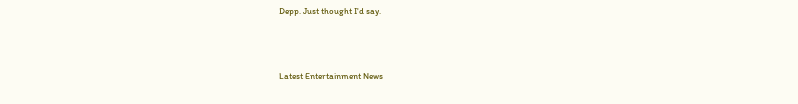Depp. Just thought I'd say.



Latest Entertainment News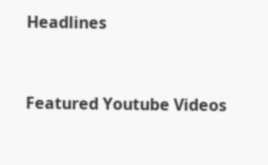Headlines


Featured Youtube Videos